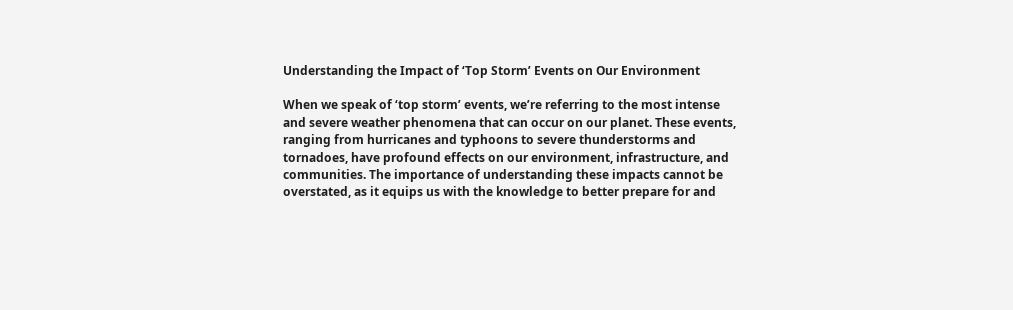Understanding the Impact of ‘Top Storm’ Events on Our Environment

When we speak of ‘top storm’ events, we’re referring to the most intense and severe weather phenomena that can occur on our planet. These events, ranging from hurricanes and typhoons to severe thunderstorms and tornadoes, have profound effects on our environment, infrastructure, and communities. The importance of understanding these impacts cannot be overstated, as it equips us with the knowledge to better prepare for and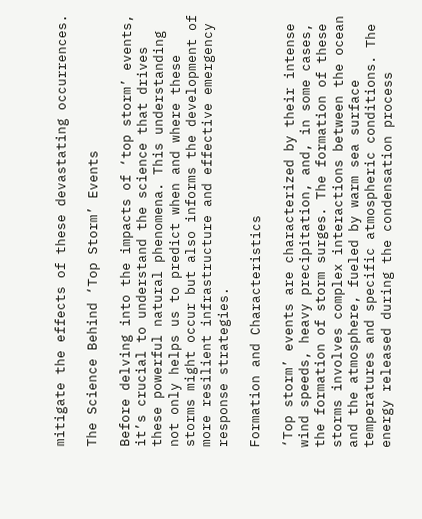mitigate the effects of these devastating occurrences.

The Science Behind ‘Top Storm’ Events

Before delving into the impacts of ‘top storm’ events, it’s crucial to understand the science that drives these powerful natural phenomena. This understanding not only helps us to predict when and where these storms might occur but also informs the development of more resilient infrastructure and effective emergency response strategies.

Formation and Characteristics

‘Top storm’ events are characterized by their intense wind speeds, heavy precipitation, and, in some cases, the formation of storm surges. The formation of these storms involves complex interactions between the ocean and the atmosphere, fueled by warm sea surface temperatures and specific atmospheric conditions. The energy released during the condensation process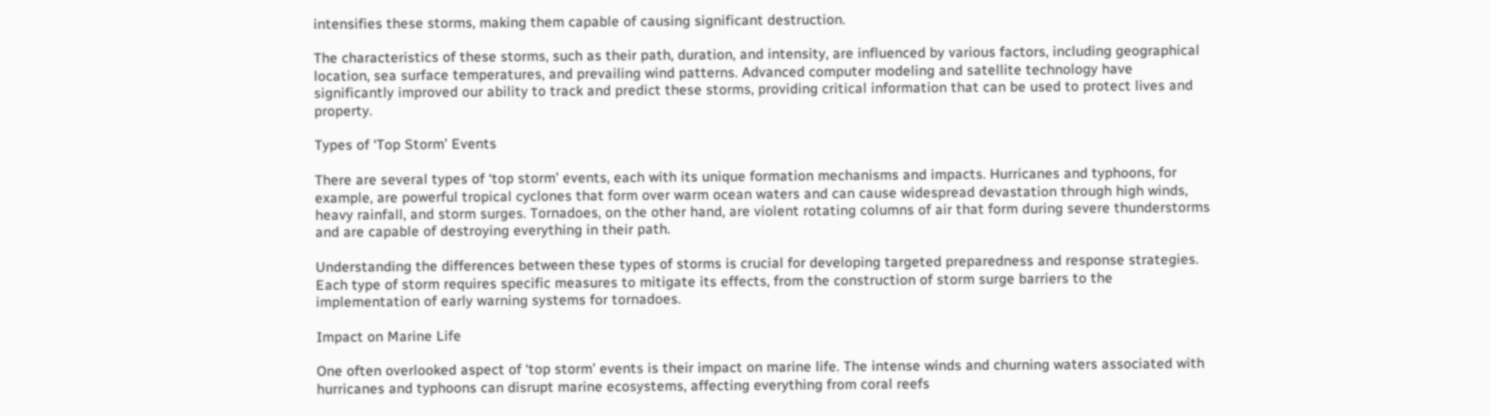intensifies these storms, making them capable of causing significant destruction.

The characteristics of these storms, such as their path, duration, and intensity, are influenced by various factors, including geographical location, sea surface temperatures, and prevailing wind patterns. Advanced computer modeling and satellite technology have significantly improved our ability to track and predict these storms, providing critical information that can be used to protect lives and property.

Types of ‘Top Storm’ Events

There are several types of ‘top storm’ events, each with its unique formation mechanisms and impacts. Hurricanes and typhoons, for example, are powerful tropical cyclones that form over warm ocean waters and can cause widespread devastation through high winds, heavy rainfall, and storm surges. Tornadoes, on the other hand, are violent rotating columns of air that form during severe thunderstorms and are capable of destroying everything in their path.

Understanding the differences between these types of storms is crucial for developing targeted preparedness and response strategies. Each type of storm requires specific measures to mitigate its effects, from the construction of storm surge barriers to the implementation of early warning systems for tornadoes.

Impact on Marine Life

One often overlooked aspect of ‘top storm’ events is their impact on marine life. The intense winds and churning waters associated with hurricanes and typhoons can disrupt marine ecosystems, affecting everything from coral reefs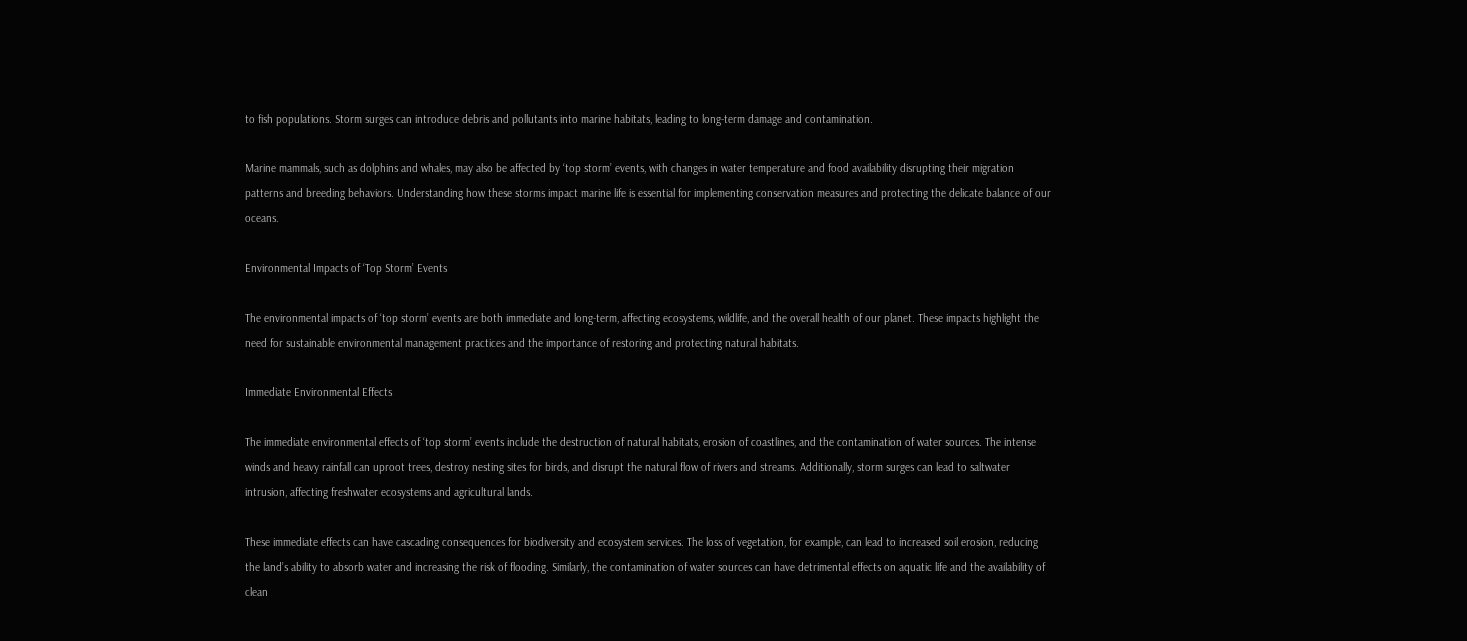to fish populations. Storm surges can introduce debris and pollutants into marine habitats, leading to long-term damage and contamination.

Marine mammals, such as dolphins and whales, may also be affected by ‘top storm’ events, with changes in water temperature and food availability disrupting their migration patterns and breeding behaviors. Understanding how these storms impact marine life is essential for implementing conservation measures and protecting the delicate balance of our oceans.

Environmental Impacts of ‘Top Storm’ Events

The environmental impacts of ‘top storm’ events are both immediate and long-term, affecting ecosystems, wildlife, and the overall health of our planet. These impacts highlight the need for sustainable environmental management practices and the importance of restoring and protecting natural habitats.

Immediate Environmental Effects

The immediate environmental effects of ‘top storm’ events include the destruction of natural habitats, erosion of coastlines, and the contamination of water sources. The intense winds and heavy rainfall can uproot trees, destroy nesting sites for birds, and disrupt the natural flow of rivers and streams. Additionally, storm surges can lead to saltwater intrusion, affecting freshwater ecosystems and agricultural lands.

These immediate effects can have cascading consequences for biodiversity and ecosystem services. The loss of vegetation, for example, can lead to increased soil erosion, reducing the land’s ability to absorb water and increasing the risk of flooding. Similarly, the contamination of water sources can have detrimental effects on aquatic life and the availability of clean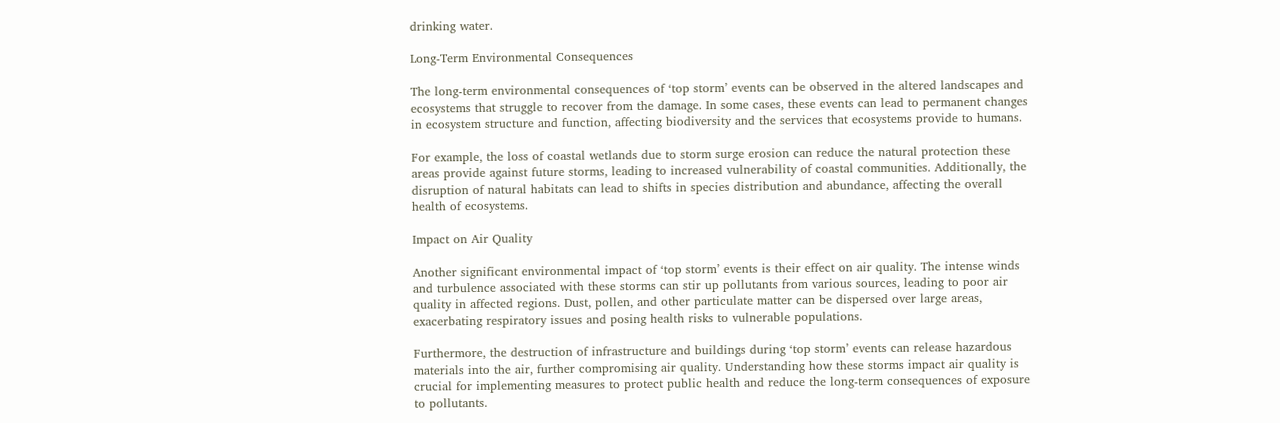drinking water.

Long-Term Environmental Consequences

The long-term environmental consequences of ‘top storm’ events can be observed in the altered landscapes and ecosystems that struggle to recover from the damage. In some cases, these events can lead to permanent changes in ecosystem structure and function, affecting biodiversity and the services that ecosystems provide to humans.

For example, the loss of coastal wetlands due to storm surge erosion can reduce the natural protection these areas provide against future storms, leading to increased vulnerability of coastal communities. Additionally, the disruption of natural habitats can lead to shifts in species distribution and abundance, affecting the overall health of ecosystems.

Impact on Air Quality

Another significant environmental impact of ‘top storm’ events is their effect on air quality. The intense winds and turbulence associated with these storms can stir up pollutants from various sources, leading to poor air quality in affected regions. Dust, pollen, and other particulate matter can be dispersed over large areas, exacerbating respiratory issues and posing health risks to vulnerable populations.

Furthermore, the destruction of infrastructure and buildings during ‘top storm’ events can release hazardous materials into the air, further compromising air quality. Understanding how these storms impact air quality is crucial for implementing measures to protect public health and reduce the long-term consequences of exposure to pollutants.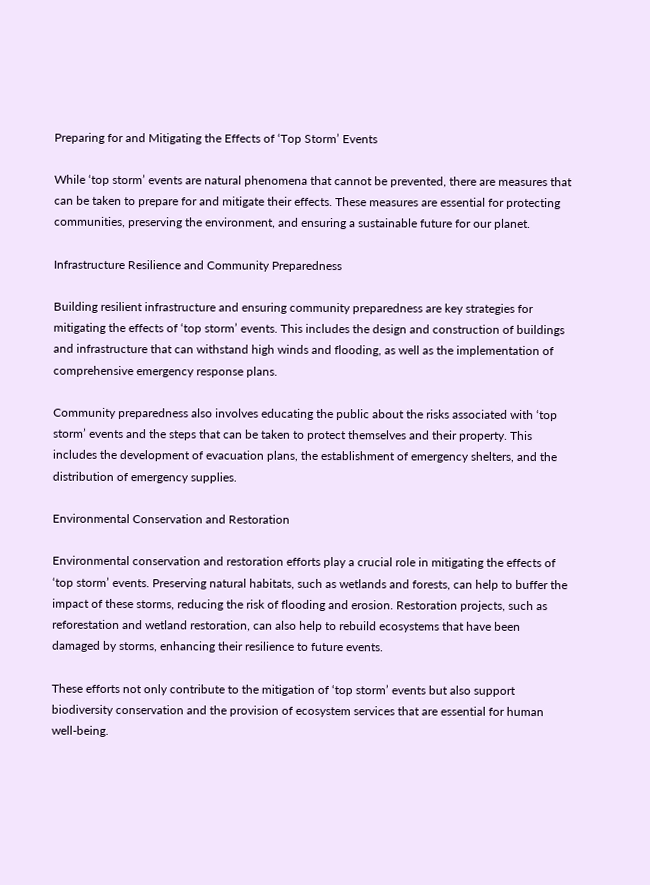Preparing for and Mitigating the Effects of ‘Top Storm’ Events

While ‘top storm’ events are natural phenomena that cannot be prevented, there are measures that can be taken to prepare for and mitigate their effects. These measures are essential for protecting communities, preserving the environment, and ensuring a sustainable future for our planet.

Infrastructure Resilience and Community Preparedness

Building resilient infrastructure and ensuring community preparedness are key strategies for mitigating the effects of ‘top storm’ events. This includes the design and construction of buildings and infrastructure that can withstand high winds and flooding, as well as the implementation of comprehensive emergency response plans.

Community preparedness also involves educating the public about the risks associated with ‘top storm’ events and the steps that can be taken to protect themselves and their property. This includes the development of evacuation plans, the establishment of emergency shelters, and the distribution of emergency supplies.

Environmental Conservation and Restoration

Environmental conservation and restoration efforts play a crucial role in mitigating the effects of ‘top storm’ events. Preserving natural habitats, such as wetlands and forests, can help to buffer the impact of these storms, reducing the risk of flooding and erosion. Restoration projects, such as reforestation and wetland restoration, can also help to rebuild ecosystems that have been damaged by storms, enhancing their resilience to future events.

These efforts not only contribute to the mitigation of ‘top storm’ events but also support biodiversity conservation and the provision of ecosystem services that are essential for human well-being.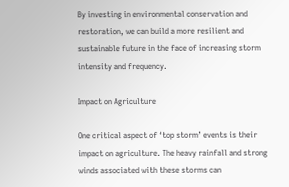By investing in environmental conservation and restoration, we can build a more resilient and sustainable future in the face of increasing storm intensity and frequency.

Impact on Agriculture

One critical aspect of ‘top storm’ events is their impact on agriculture. The heavy rainfall and strong winds associated with these storms can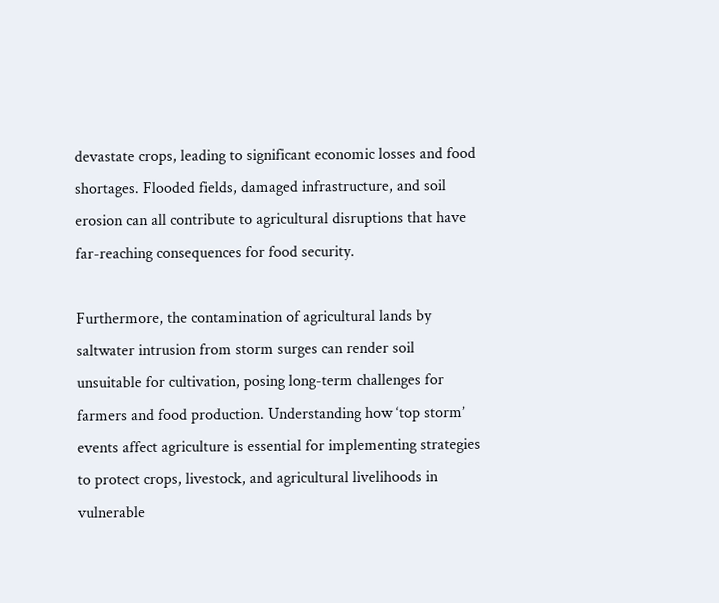devastate crops, leading to significant economic losses and food shortages. Flooded fields, damaged infrastructure, and soil erosion can all contribute to agricultural disruptions that have far-reaching consequences for food security.

Furthermore, the contamination of agricultural lands by saltwater intrusion from storm surges can render soil unsuitable for cultivation, posing long-term challenges for farmers and food production. Understanding how ‘top storm’ events affect agriculture is essential for implementing strategies to protect crops, livestock, and agricultural livelihoods in vulnerable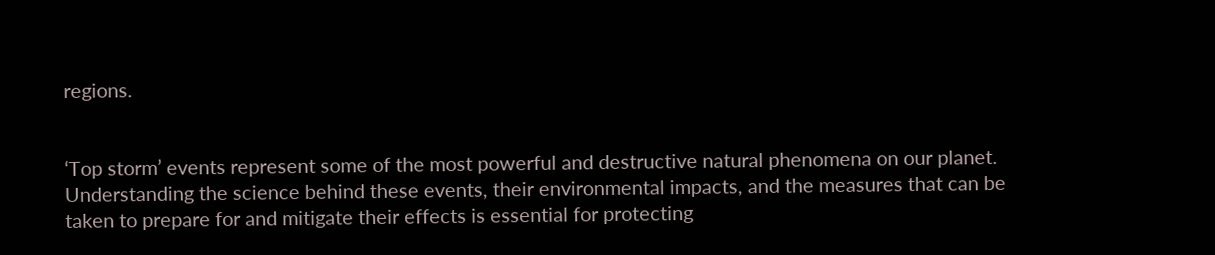regions.


‘Top storm’ events represent some of the most powerful and destructive natural phenomena on our planet. Understanding the science behind these events, their environmental impacts, and the measures that can be taken to prepare for and mitigate their effects is essential for protecting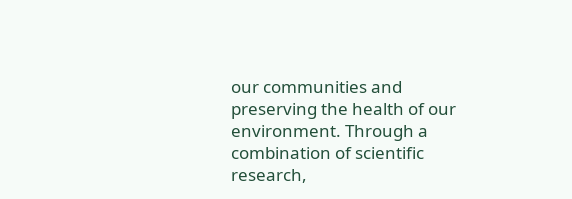our communities and preserving the health of our environment. Through a combination of scientific research,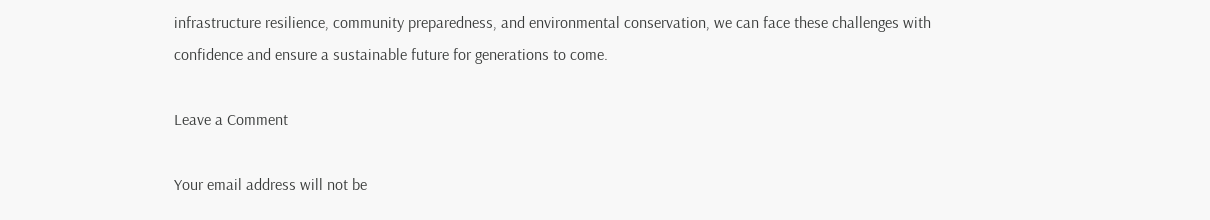infrastructure resilience, community preparedness, and environmental conservation, we can face these challenges with confidence and ensure a sustainable future for generations to come.

Leave a Comment

Your email address will not be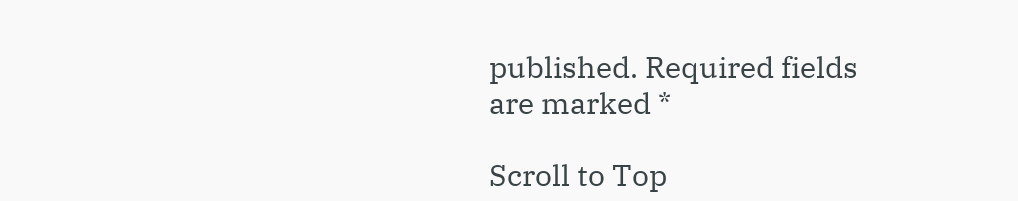published. Required fields are marked *

Scroll to Top